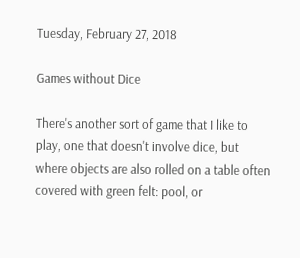Tuesday, February 27, 2018

Games without Dice

There's another sort of game that I like to play, one that doesn't involve dice, but where objects are also rolled on a table often covered with green felt: pool, or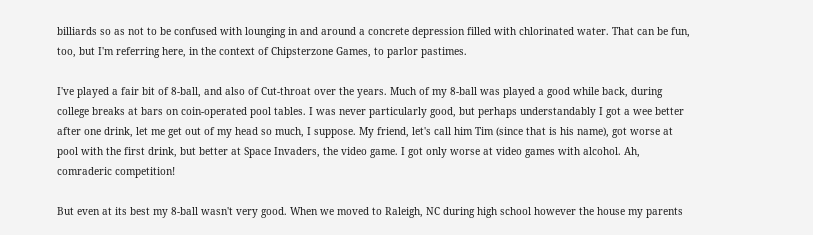billiards so as not to be confused with lounging in and around a concrete depression filled with chlorinated water. That can be fun, too, but I'm referring here, in the context of Chipsterzone Games, to parlor pastimes.

I've played a fair bit of 8-ball, and also of Cut-throat over the years. Much of my 8-ball was played a good while back, during college breaks at bars on coin-operated pool tables. I was never particularly good, but perhaps understandably I got a wee better after one drink, let me get out of my head so much, I suppose. My friend, let's call him Tim (since that is his name), got worse at pool with the first drink, but better at Space Invaders, the video game. I got only worse at video games with alcohol. Ah, comraderic competition!

But even at its best my 8-ball wasn't very good. When we moved to Raleigh, NC during high school however the house my parents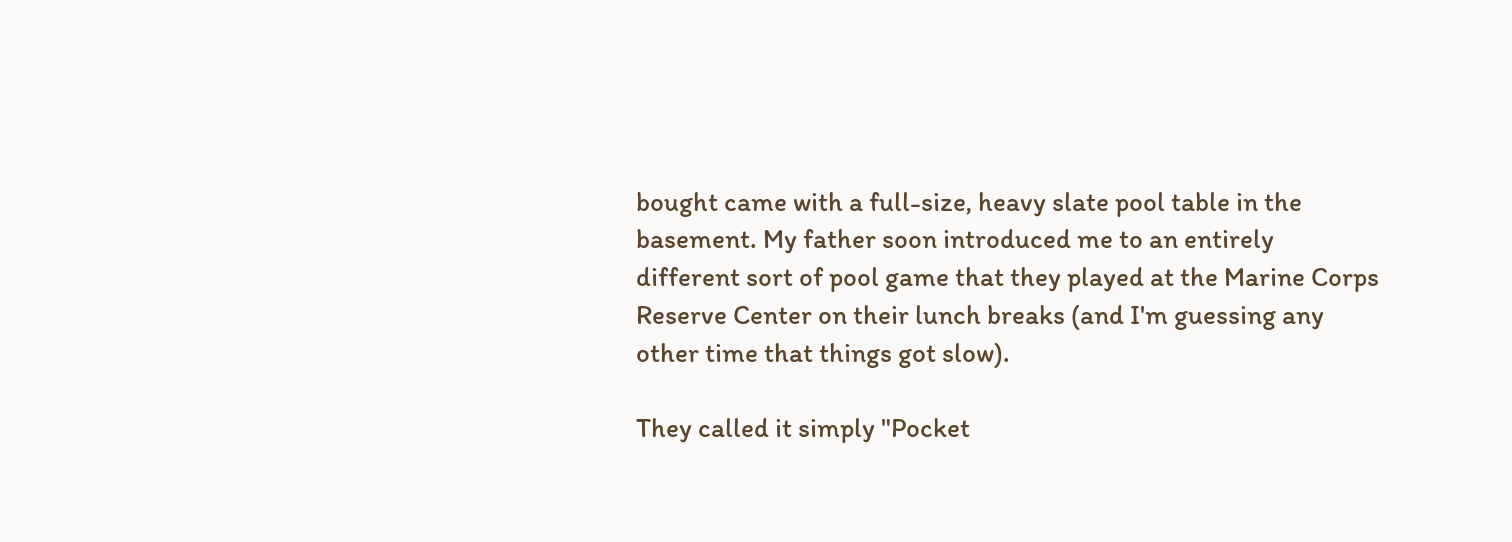bought came with a full-size, heavy slate pool table in the basement. My father soon introduced me to an entirely different sort of pool game that they played at the Marine Corps Reserve Center on their lunch breaks (and I'm guessing any other time that things got slow).

They called it simply "Pocket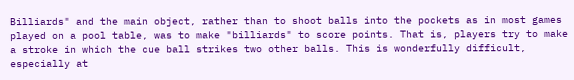Billiards" and the main object, rather than to shoot balls into the pockets as in most games played on a pool table, was to make "billiards" to score points. That is, players try to make a stroke in which the cue ball strikes two other balls. This is wonderfully difficult, especially at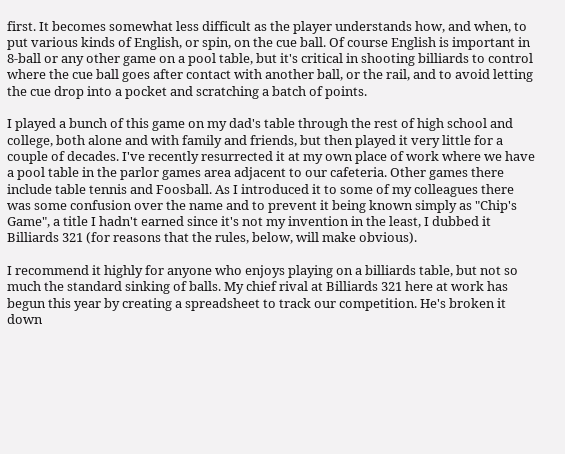first. It becomes somewhat less difficult as the player understands how, and when, to put various kinds of English, or spin, on the cue ball. Of course English is important in 8-ball or any other game on a pool table, but it's critical in shooting billiards to control where the cue ball goes after contact with another ball, or the rail, and to avoid letting the cue drop into a pocket and scratching a batch of points.

I played a bunch of this game on my dad's table through the rest of high school and college, both alone and with family and friends, but then played it very little for a couple of decades. I've recently resurrected it at my own place of work where we have a pool table in the parlor games area adjacent to our cafeteria. Other games there include table tennis and Foosball. As I introduced it to some of my colleagues there was some confusion over the name and to prevent it being known simply as "Chip's Game", a title I hadn't earned since it's not my invention in the least, I dubbed it Billiards 321 (for reasons that the rules, below, will make obvious).

I recommend it highly for anyone who enjoys playing on a billiards table, but not so much the standard sinking of balls. My chief rival at Billiards 321 here at work has begun this year by creating a spreadsheet to track our competition. He's broken it down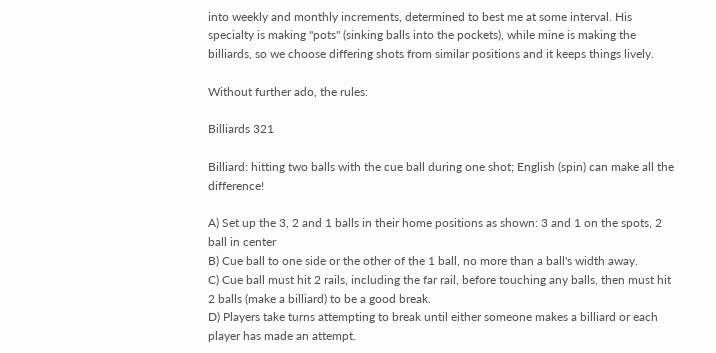into weekly and monthly increments, determined to best me at some interval. His specialty is making "pots" (sinking balls into the pockets), while mine is making the billiards, so we choose differing shots from similar positions and it keeps things lively.

Without further ado, the rules:

Billiards 321

Billiard: hitting two balls with the cue ball during one shot; English (spin) can make all the difference!

A) Set up the 3, 2 and 1 balls in their home positions as shown: 3 and 1 on the spots, 2 ball in center
B) Cue ball to one side or the other of the 1 ball, no more than a ball's width away.
C) Cue ball must hit 2 rails, including the far rail, before touching any balls, then must hit 2 balls (make a billiard) to be a good break.
D) Players take turns attempting to break until either someone makes a billiard or each player has made an attempt.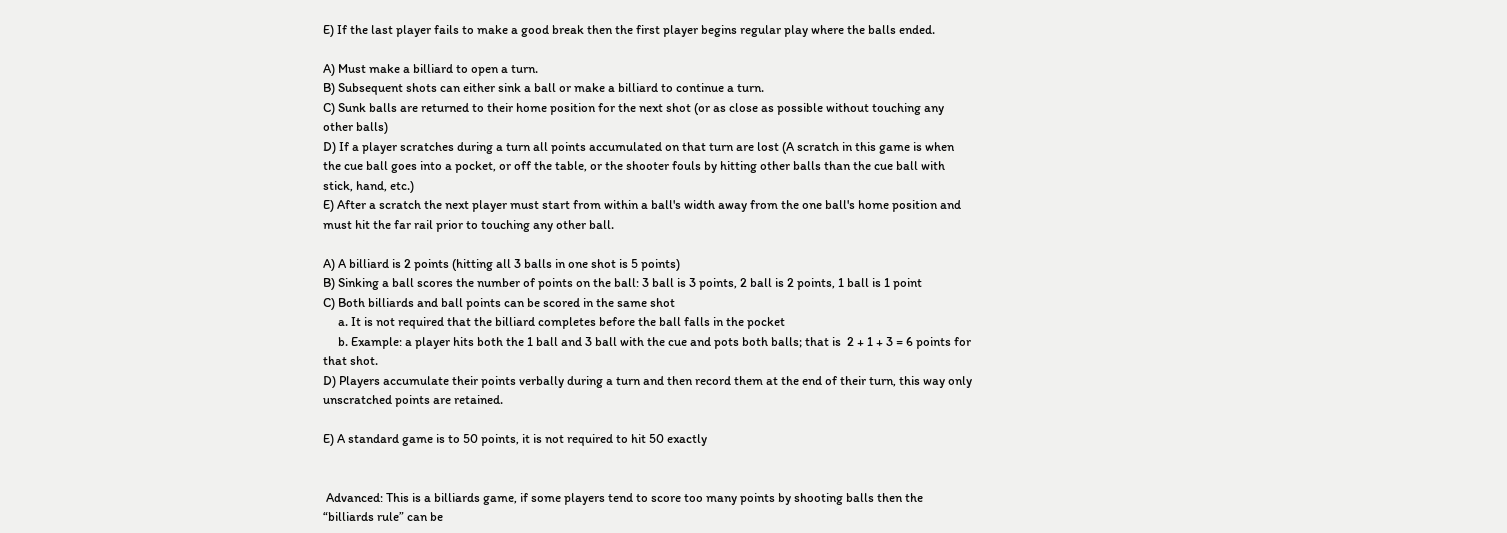E) If the last player fails to make a good break then the first player begins regular play where the balls ended.

A) Must make a billiard to open a turn.
B) Subsequent shots can either sink a ball or make a billiard to continue a turn.
C) Sunk balls are returned to their home position for the next shot (or as close as possible without touching any other balls)
D) If a player scratches during a turn all points accumulated on that turn are lost (A scratch in this game is when the cue ball goes into a pocket, or off the table, or the shooter fouls by hitting other balls than the cue ball with stick, hand, etc.)
E) After a scratch the next player must start from within a ball's width away from the one ball's home position and must hit the far rail prior to touching any other ball.

A) A billiard is 2 points (hitting all 3 balls in one shot is 5 points)
B) Sinking a ball scores the number of points on the ball: 3 ball is 3 points, 2 ball is 2 points, 1 ball is 1 point
C) Both billiards and ball points can be scored in the same shot
     a. It is not required that the billiard completes before the ball falls in the pocket
     b. Example: a player hits both the 1 ball and 3 ball with the cue and pots both balls; that is  2 + 1 + 3 = 6 points for that shot.
D) Players accumulate their points verbally during a turn and then record them at the end of their turn, this way only unscratched points are retained.

E) A standard game is to 50 points, it is not required to hit 50 exactly


 Advanced: This is a billiards game, if some players tend to score too many points by shooting balls then the “billiards rule” can be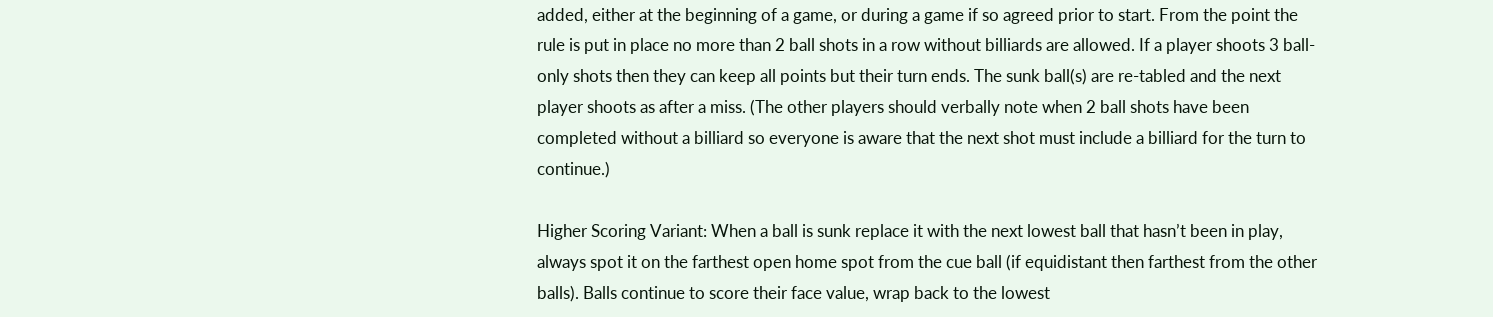added, either at the beginning of a game, or during a game if so agreed prior to start. From the point the rule is put in place no more than 2 ball shots in a row without billiards are allowed. If a player shoots 3 ball-only shots then they can keep all points but their turn ends. The sunk ball(s) are re-tabled and the next player shoots as after a miss. (The other players should verbally note when 2 ball shots have been completed without a billiard so everyone is aware that the next shot must include a billiard for the turn to continue.)

Higher Scoring Variant: When a ball is sunk replace it with the next lowest ball that hasn’t been in play, always spot it on the farthest open home spot from the cue ball (if equidistant then farthest from the other balls). Balls continue to score their face value, wrap back to the lowest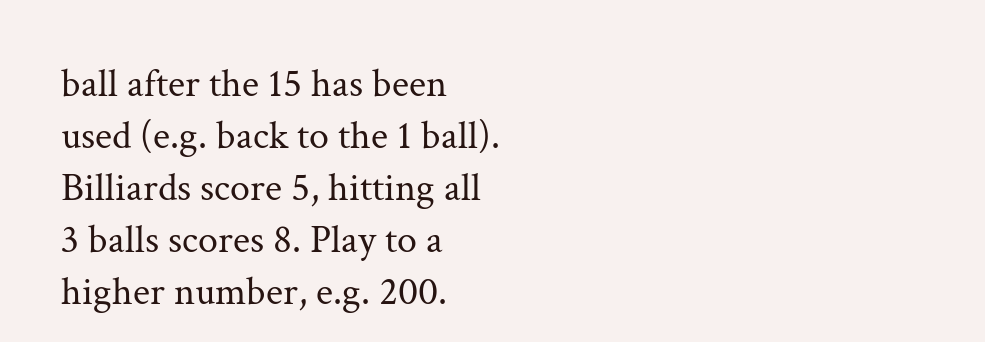ball after the 15 has been used (e.g. back to the 1 ball). Billiards score 5, hitting all 3 balls scores 8. Play to a higher number, e.g. 200.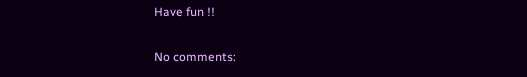Have fun !!

No comments: